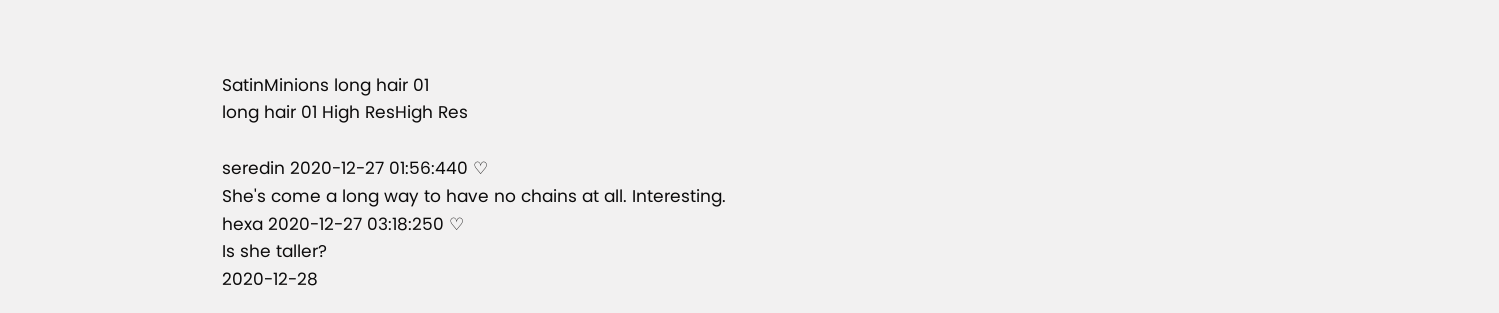SatinMinions long hair 01
long hair 01 High ResHigh Res

seredin 2020-12-27 01:56:440 ♡
She's come a long way to have no chains at all. Interesting.
hexa 2020-12-27 03:18:250 ♡
Is she taller?
2020-12-28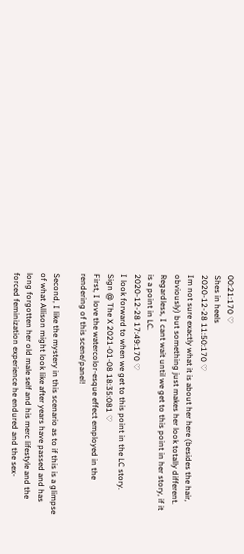00:21:170 ♡
Shes in heels
2020-12-28 11:50:170 ♡
Im not sure exactly what it is about her here (besides the hair, obviously) but something just makes her look totally different. Regardless, I cant wait until we get to this point in her story, if it is a point in LC.
2020-12-28 17:49:170 ♡
I look forward to when we get to this point in the LC story.
Sign @ The X 2021-01-08 18:35:081 ♡
First, I love the watercolor-esque effect employed in the rendering of this scene/panel!

Second, I like the mystery in this scenario as to if this is a glimpse of what Allison might look like after years have passed and has long forgotten her old male self and his merc lifestyle and the forced feminization experience he endured and the sex-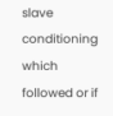slave conditioning which followed or if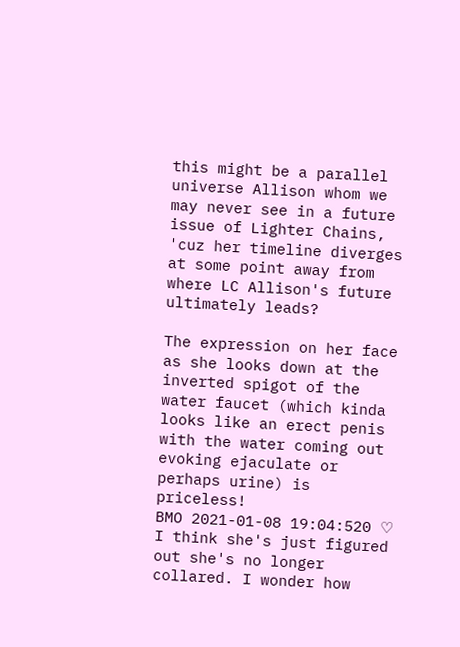this might be a parallel universe Allison whom we may never see in a future issue of Lighter Chains, 'cuz her timeline diverges at some point away from where LC Allison's future ultimately leads?

The expression on her face as she looks down at the inverted spigot of the water faucet (which kinda looks like an erect penis with the water coming out evoking ejaculate or perhaps urine) is priceless!
BMO 2021-01-08 19:04:520 ♡
I think she's just figured out she's no longer collared. I wonder how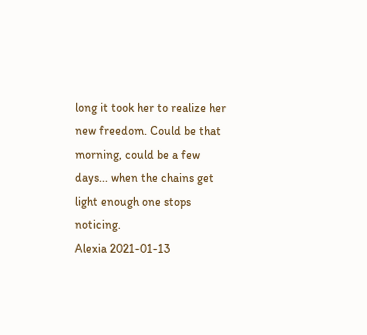long it took her to realize her new freedom. Could be that morning, could be a few days... when the chains get light enough one stops noticing.
Alexia 2021-01-13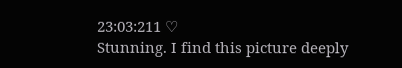23:03:211 ♡
Stunning. I find this picture deeply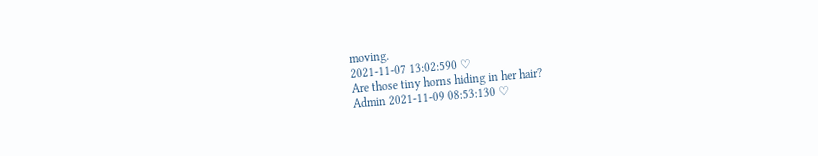moving.
2021-11-07 13:02:590 ♡
Are those tiny horns hiding in her hair?
Admin 2021-11-09 08:53:130 ♡